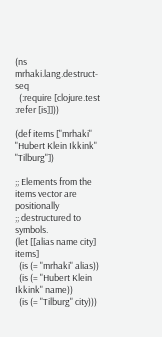(ns mrhaki.lang.destruct-seq
  (:require [clojure.test :refer [is]]))

(def items ["mrhaki" "Hubert Klein Ikkink" "Tilburg"])

;; Elements from the items vector are positionally
;; destructured to symbols.
(let [[alias name city] items]
  (is (= "mrhaki" alias))
  (is (= "Hubert Klein Ikkink" name))
  (is (= "Tilburg" city)))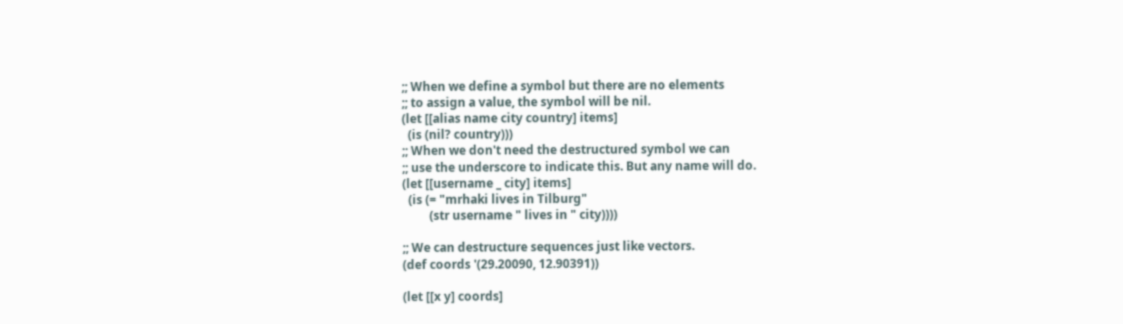;; When we define a symbol but there are no elements
;; to assign a value, the symbol will be nil.
(let [[alias name city country] items]
  (is (nil? country)))
;; When we don't need the destructured symbol we can
;; use the underscore to indicate this. But any name will do.
(let [[username _ city] items]
  (is (= "mrhaki lives in Tilburg"
         (str username " lives in " city))))

;; We can destructure sequences just like vectors.
(def coords '(29.20090, 12.90391))

(let [[x y] coords]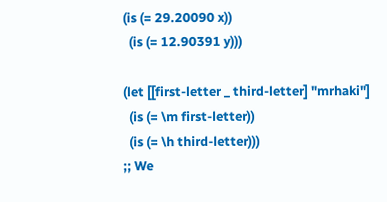(is (= 29.20090 x))
  (is (= 12.90391 y)))

(let [[first-letter _ third-letter] "mrhaki"]
  (is (= \m first-letter))
  (is (= \h third-letter)))
;; We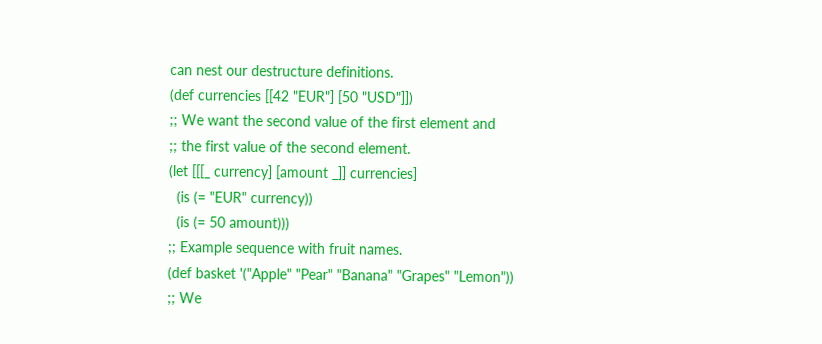can nest our destructure definitions.
(def currencies [[42 "EUR"] [50 "USD"]])
;; We want the second value of the first element and
;; the first value of the second element.
(let [[[_ currency] [amount _]] currencies]
  (is (= "EUR" currency))
  (is (= 50 amount)))
;; Example sequence with fruit names.
(def basket '("Apple" "Pear" "Banana" "Grapes" "Lemon"))
;; We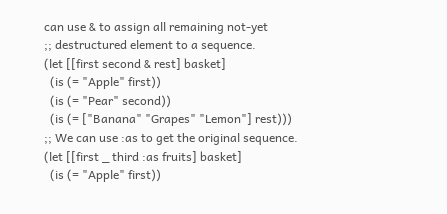can use & to assign all remaining not-yet
;; destructured element to a sequence.
(let [[first second & rest] basket]
  (is (= "Apple" first))
  (is (= "Pear" second))
  (is (= ["Banana" "Grapes" "Lemon"] rest)))
;; We can use :as to get the original sequence.
(let [[first _ third :as fruits] basket]
  (is (= "Apple" first))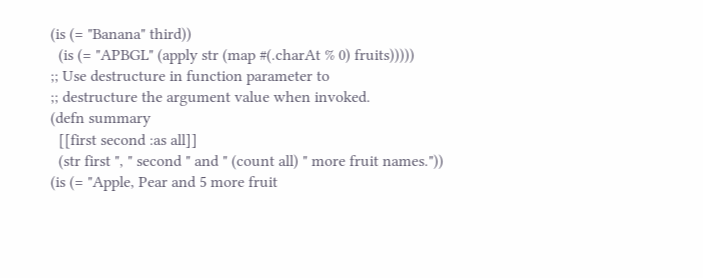(is (= "Banana" third))
  (is (= "APBGL" (apply str (map #(.charAt % 0) fruits)))))
;; Use destructure in function parameter to
;; destructure the argument value when invoked.
(defn summary
  [[first second :as all]]
  (str first ", " second " and " (count all) " more fruit names."))
(is (= "Apple, Pear and 5 more fruit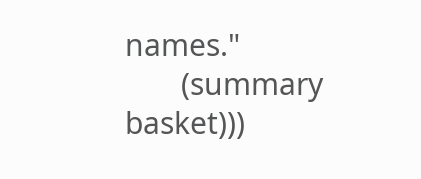names."
       (summary basket)))